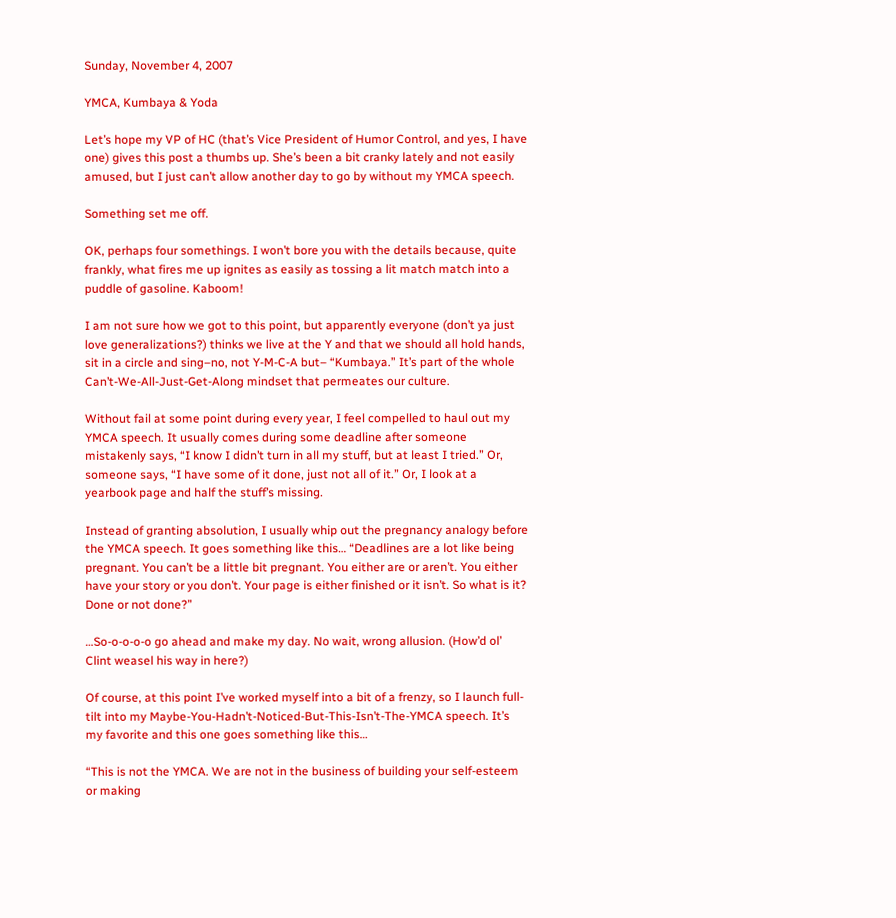Sunday, November 4, 2007

YMCA, Kumbaya & Yoda

Let’s hope my VP of HC (that’s Vice President of Humor Control, and yes, I have one) gives this post a thumbs up. She’s been a bit cranky lately and not easily amused, but I just can’t allow another day to go by without my YMCA speech.

Something set me off.

OK, perhaps four somethings. I won’t bore you with the details because, quite frankly, what fires me up ignites as easily as tossing a lit match match into a puddle of gasoline. Kaboom!

I am not sure how we got to this point, but apparently everyone (don’t ya just love generalizations?) thinks we live at the Y and that we should all hold hands, sit in a circle and sing–no, not Y-M-C-A but– “Kumbaya.” It’s part of the whole Can’t-We-All-Just-Get-Along mindset that permeates our culture.

Without fail at some point during every year, I feel compelled to haul out my YMCA speech. It usually comes during some deadline after someone mistakenly says, “I know I didn’t turn in all my stuff, but at least I tried.” Or, someone says, “I have some of it done, just not all of it.” Or, I look at a yearbook page and half the stuff’s missing.

Instead of granting absolution, I usually whip out the pregnancy analogy before the YMCA speech. It goes something like this… “Deadlines are a lot like being pregnant. You can’t be a little bit pregnant. You either are or aren’t. You either have your story or you don’t. Your page is either finished or it isn’t. So what is it? Done or not done?”

…So-o-o-o-o go ahead and make my day. No wait, wrong allusion. (How’d ol’ Clint weasel his way in here?)

Of course, at this point I’ve worked myself into a bit of a frenzy, so I launch full-tilt into my Maybe-You-Hadn’t-Noticed-But-This-Isn’t-The-YMCA speech. It’s my favorite and this one goes something like this…

“This is not the YMCA. We are not in the business of building your self-esteem or making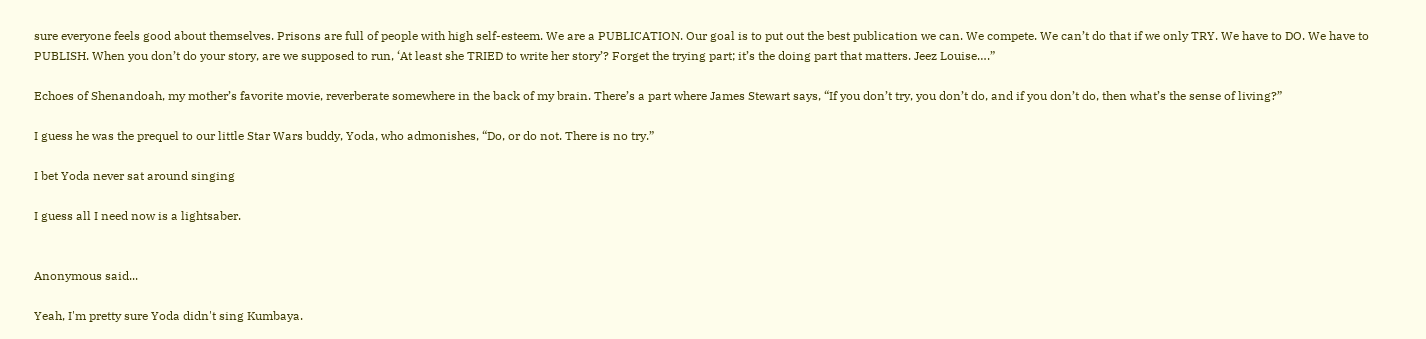sure everyone feels good about themselves. Prisons are full of people with high self-esteem. We are a PUBLICATION. Our goal is to put out the best publication we can. We compete. We can’t do that if we only TRY. We have to DO. We have to PUBLISH. When you don’t do your story, are we supposed to run, ‘At least she TRIED to write her story’? Forget the trying part; it’s the doing part that matters. Jeez Louise….”

Echoes of Shenandoah, my mother’s favorite movie, reverberate somewhere in the back of my brain. There’s a part where James Stewart says, “If you don’t try, you don’t do, and if you don’t do, then what’s the sense of living?”

I guess he was the prequel to our little Star Wars buddy, Yoda, who admonishes, “Do, or do not. There is no try.”

I bet Yoda never sat around singing

I guess all I need now is a lightsaber.


Anonymous said...

Yeah, I'm pretty sure Yoda didn't sing Kumbaya.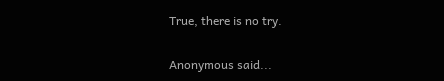True, there is no try.

Anonymous said...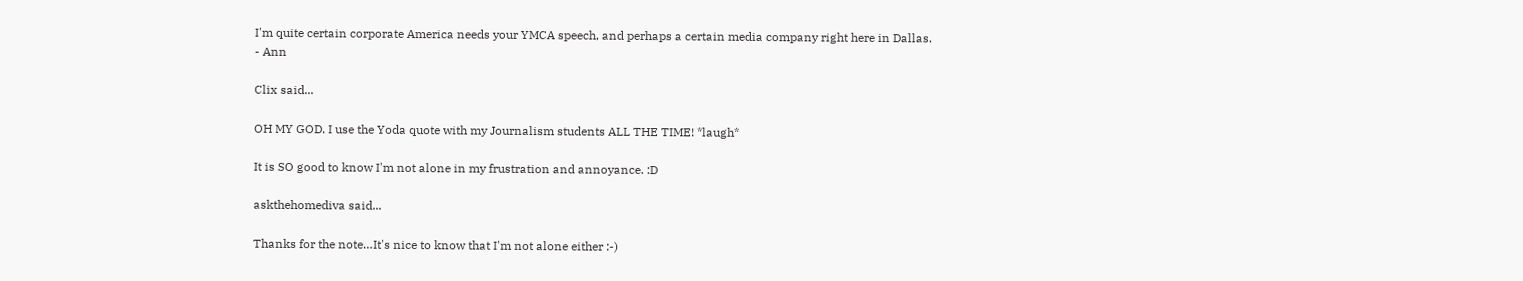I'm quite certain corporate America needs your YMCA speech, and perhaps a certain media company right here in Dallas.
- Ann

Clix said...

OH MY GOD. I use the Yoda quote with my Journalism students ALL THE TIME! *laugh*

It is SO good to know I'm not alone in my frustration and annoyance. :D

askthehomediva said...

Thanks for the note…It's nice to know that I'm not alone either :-)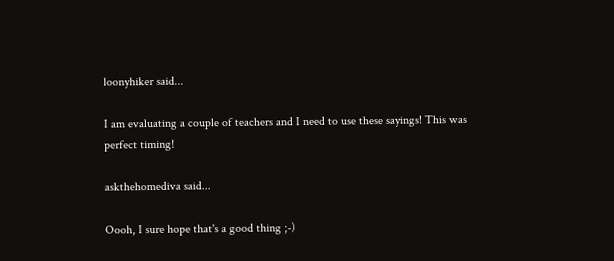loonyhiker said...

I am evaluating a couple of teachers and I need to use these sayings! This was perfect timing!

askthehomediva said...

Oooh, I sure hope that's a good thing ;-)